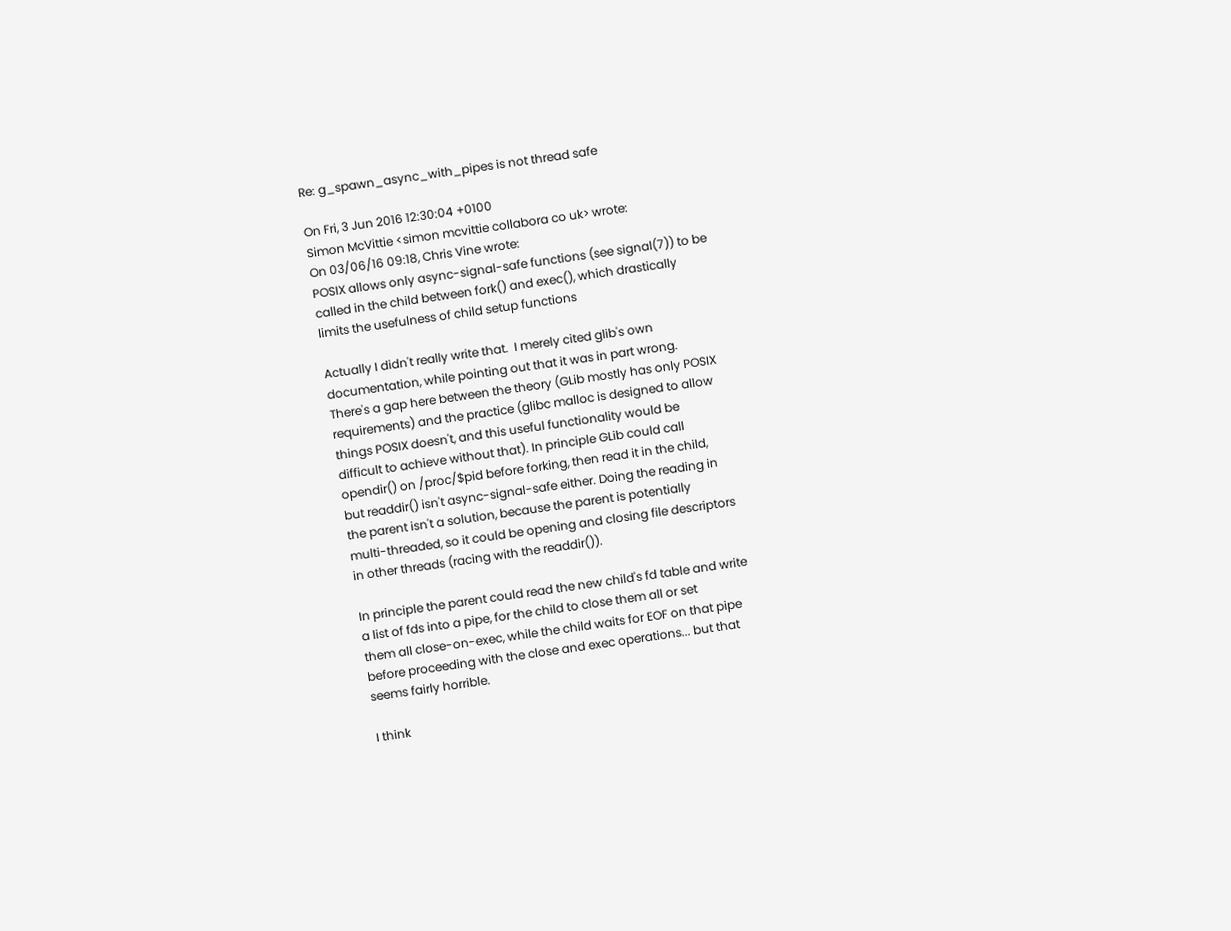Re: g_spawn_async_with_pipes is not thread safe

On Fri, 3 Jun 2016 12:30:04 +0100
Simon McVittie <simon mcvittie collabora co uk> wrote:
On 03/06/16 09:18, Chris Vine wrote:
POSIX allows only async-signal-safe functions (see signal(7)) to be
called in the child between fork() and exec(), which drastically
limits the usefulness of child setup functions

Actually I didn't really write that.  I merely cited glib's own
documentation, while pointing out that it was in part wrong.
There's a gap here between the theory (GLib mostly has only POSIX
requirements) and the practice (glibc malloc is designed to allow
things POSIX doesn't, and this useful functionality would be
difficult to achieve without that). In principle GLib could call
opendir() on /proc/$pid before forking, then read it in the child,
but readdir() isn't async-signal-safe either. Doing the reading in
the parent isn't a solution, because the parent is potentially
multi-threaded, so it could be opening and closing file descriptors
in other threads (racing with the readdir()).

In principle the parent could read the new child's fd table and write
a list of fds into a pipe, for the child to close them all or set
them all close-on-exec, while the child waits for EOF on that pipe
before proceeding with the close and exec operations... but that
seems fairly horrible.

I think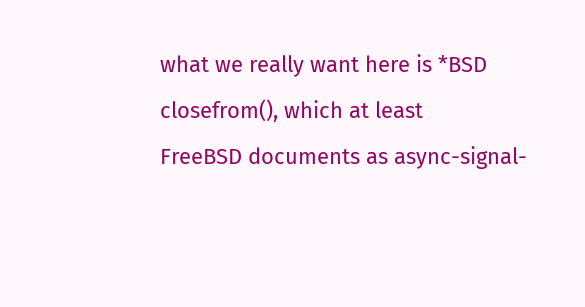what we really want here is *BSD closefrom(), which at least
FreeBSD documents as async-signal-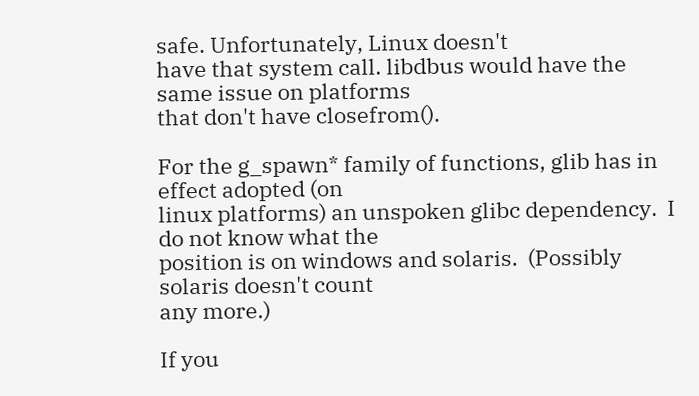safe. Unfortunately, Linux doesn't
have that system call. libdbus would have the same issue on platforms
that don't have closefrom().

For the g_spawn* family of functions, glib has in effect adopted (on
linux platforms) an unspoken glibc dependency.  I do not know what the
position is on windows and solaris.  (Possibly solaris doesn't count
any more.)

If you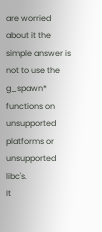are worried about it the simple answer is not to use the
g_spawn* functions on unsupported platforms or unsupported libc's.
It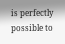is perfectly possible to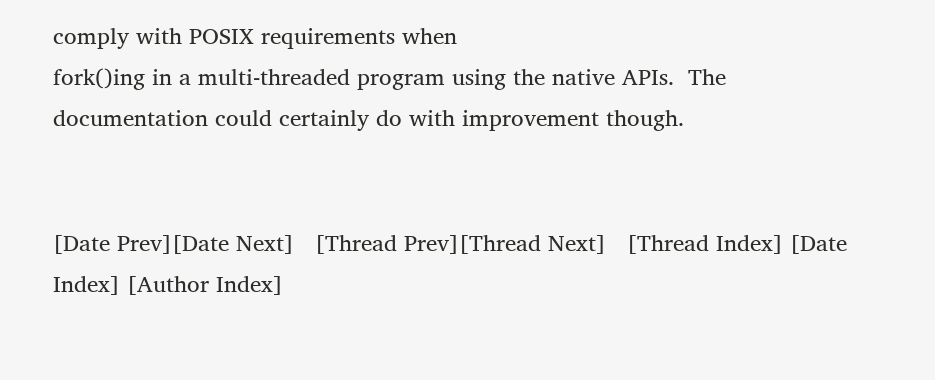comply with POSIX requirements when
fork()ing in a multi-threaded program using the native APIs.  The
documentation could certainly do with improvement though.


[Date Prev][Date Next]   [Thread Prev][Thread Next]   [Thread Index] [Date Index] [Author Index]